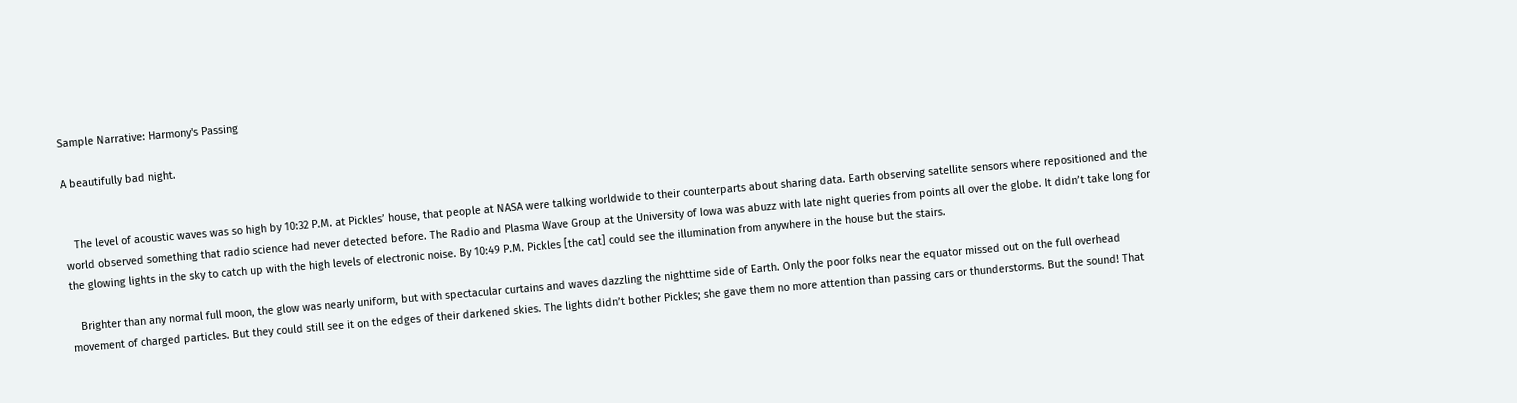Sample Narrative: Harmony's Passing

A beautifully bad night.


   The level of acoustic waves was so high by 10:32 P.M. at Pickles’ house, that people at NASA were talking worldwide to their counterparts about sharing data. Earth observing satellite sensors where repositioned and the world observed something that radio science had never detected before. The Radio and Plasma Wave Group at the University of Iowa was abuzz with late night queries from points all over the globe. It didn’t take long for the glowing lights in the sky to catch up with the high levels of electronic noise. By 10:49 P.M. Pickles [the cat] could see the illumination from anywhere in the house but the stairs.

   Brighter than any normal full moon, the glow was nearly uniform, but with spectacular curtains and waves dazzling the nighttime side of Earth. Only the poor folks near the equator missed out on the full overhead movement of charged particles. But they could still see it on the edges of their darkened skies. The lights didn’t bother Pickles; she gave them no more attention than passing cars or thunderstorms. But the sound! That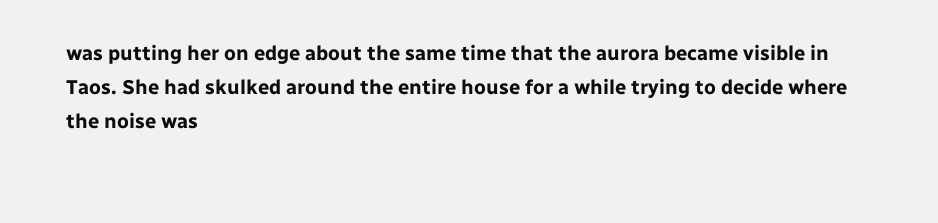was putting her on edge about the same time that the aurora became visible in Taos. She had skulked around the entire house for a while trying to decide where the noise was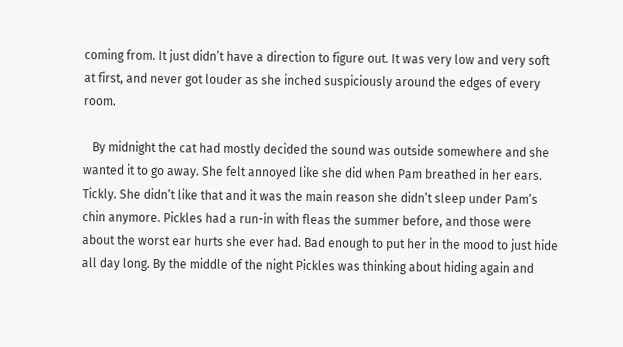coming from. It just didn’t have a direction to figure out. It was very low and very soft at first, and never got louder as she inched suspiciously around the edges of every room.

   By midnight the cat had mostly decided the sound was outside somewhere and she wanted it to go away. She felt annoyed like she did when Pam breathed in her ears. Tickly. She didn’t like that and it was the main reason she didn’t sleep under Pam’s chin anymore. Pickles had a run-in with fleas the summer before, and those were about the worst ear hurts she ever had. Bad enough to put her in the mood to just hide all day long. By the middle of the night Pickles was thinking about hiding again and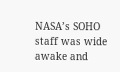NASA’s SOHO staff was wide awake and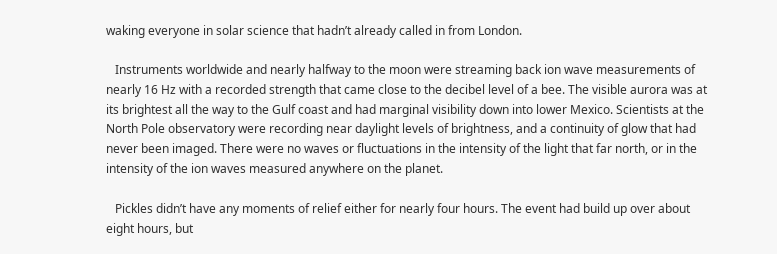waking everyone in solar science that hadn’t already called in from London.

   Instruments worldwide and nearly halfway to the moon were streaming back ion wave measurements of nearly 16 Hz with a recorded strength that came close to the decibel level of a bee. The visible aurora was at its brightest all the way to the Gulf coast and had marginal visibility down into lower Mexico. Scientists at the North Pole observatory were recording near daylight levels of brightness, and a continuity of glow that had never been imaged. There were no waves or fluctuations in the intensity of the light that far north, or in the intensity of the ion waves measured anywhere on the planet.

   Pickles didn’t have any moments of relief either for nearly four hours. The event had build up over about eight hours, but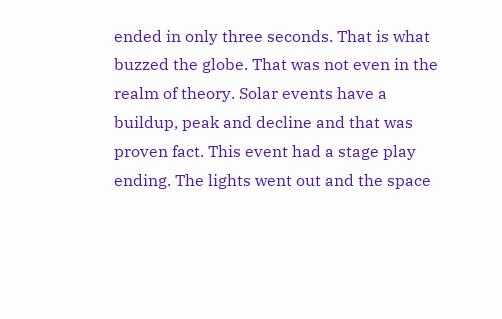ended in only three seconds. That is what buzzed the globe. That was not even in the realm of theory. Solar events have a buildup, peak and decline and that was proven fact. This event had a stage play ending. The lights went out and the space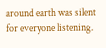around earth was silent for everyone listening.